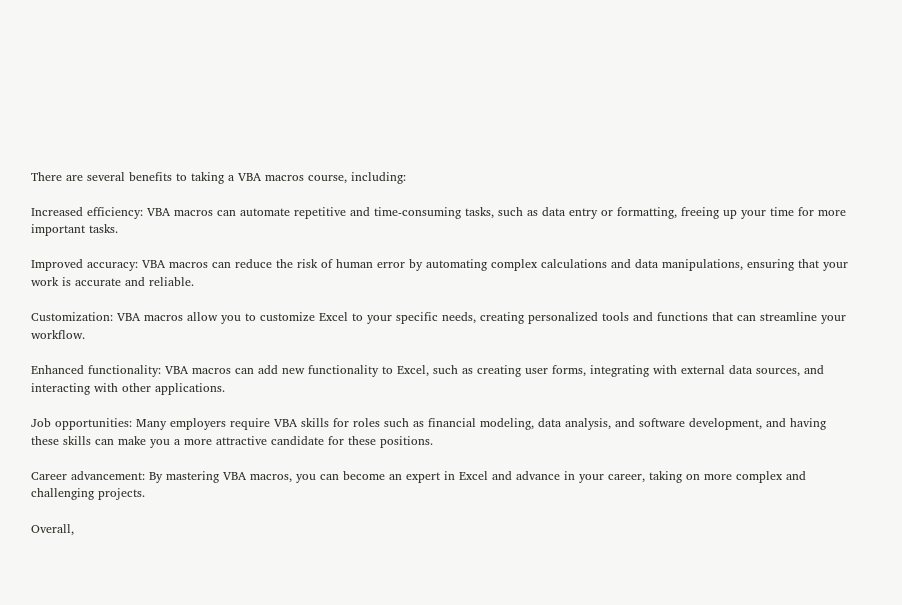There are several benefits to taking a VBA macros course, including:

Increased efficiency: VBA macros can automate repetitive and time-consuming tasks, such as data entry or formatting, freeing up your time for more important tasks.

Improved accuracy: VBA macros can reduce the risk of human error by automating complex calculations and data manipulations, ensuring that your work is accurate and reliable.

Customization: VBA macros allow you to customize Excel to your specific needs, creating personalized tools and functions that can streamline your workflow.

Enhanced functionality: VBA macros can add new functionality to Excel, such as creating user forms, integrating with external data sources, and interacting with other applications.

Job opportunities: Many employers require VBA skills for roles such as financial modeling, data analysis, and software development, and having these skills can make you a more attractive candidate for these positions.

Career advancement: By mastering VBA macros, you can become an expert in Excel and advance in your career, taking on more complex and challenging projects.

Overall,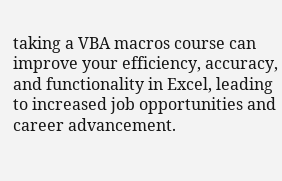taking a VBA macros course can improve your efficiency, accuracy, and functionality in Excel, leading to increased job opportunities and career advancement.